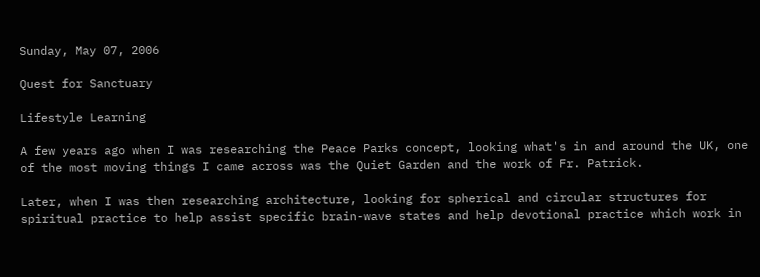Sunday, May 07, 2006

Quest for Sanctuary

Lifestyle Learning

A few years ago when I was researching the Peace Parks concept, looking what's in and around the UK, one of the most moving things I came across was the Quiet Garden and the work of Fr. Patrick.

Later, when I was then researching architecture, looking for spherical and circular structures for spiritual practice to help assist specific brain-wave states and help devotional practice which work in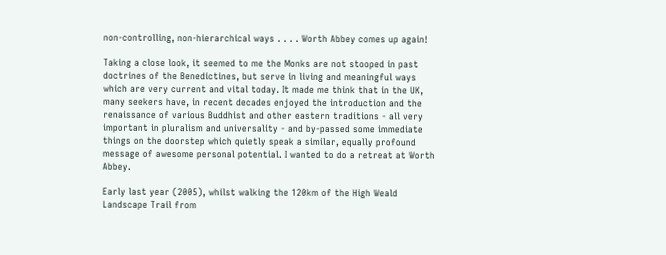non-controlling, non-hierarchical ways . . . . Worth Abbey comes up again!

Taking a close look, it seemed to me the Monks are not stooped in past doctrines of the Benedictines, but serve in living and meaningful ways which are very current and vital today. It made me think that in the UK, many seekers have, in recent decades enjoyed the introduction and the renaissance of various Buddhist and other eastern traditions - all very important in pluralism and universality - and by-passed some immediate things on the doorstep which quietly speak a similar, equally profound message of awesome personal potential. I wanted to do a retreat at Worth Abbey.

Early last year (2005), whilst walking the 120km of the High Weald Landscape Trail from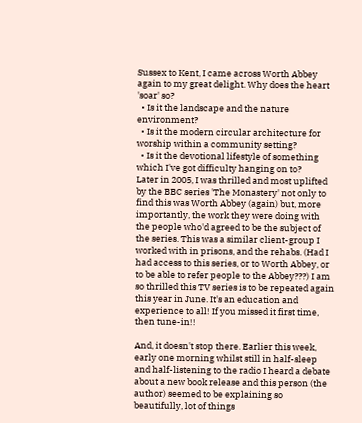Sussex to Kent, I came across Worth Abbey again to my great delight. Why does the heart 'soar' so?
  • Is it the landscape and the nature environment?
  • Is it the modern circular architecture for worship within a community setting?
  • Is it the devotional lifestyle of something which I've got difficulty hanging on to?
Later in 2005, I was thrilled and most uplifted by the BBC series 'The Monastery' not only to find this was Worth Abbey (again) but, more importantly, the work they were doing with the people who'd agreed to be the subject of the series. This was a similar client-group I worked with in prisons, and the rehabs. (Had I had access to this series, or to Worth Abbey, or to be able to refer people to the Abbey???) I am so thrilled this TV series is to be repeated again this year in June. It's an education and experience to all! If you missed it first time, then tune-in!!

And, it doesn't stop there. Earlier this week, early one morning whilst still in half-sleep and half-listening to the radio I heard a debate about a new book release and this person (the author) seemed to be explaining so beautifully, lot of things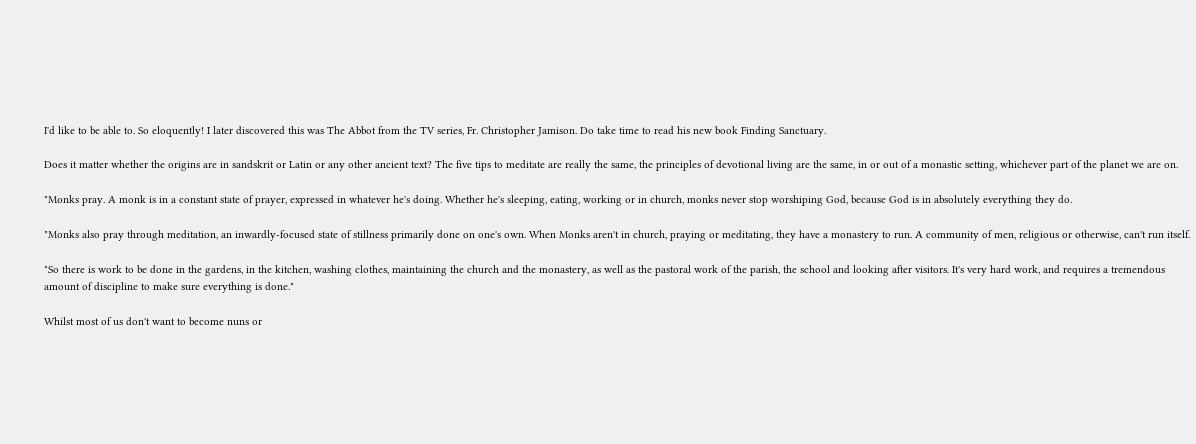I'd like to be able to. So eloquently! I later discovered this was The Abbot from the TV series, Fr. Christopher Jamison. Do take time to read his new book Finding Sanctuary.

Does it matter whether the origins are in sandskrit or Latin or any other ancient text? The five tips to meditate are really the same, the principles of devotional living are the same, in or out of a monastic setting, whichever part of the planet we are on.

"Monks pray. A monk is in a constant state of prayer, expressed in whatever he's doing. Whether he's sleeping, eating, working or in church, monks never stop worshiping God, because God is in absolutely everything they do.

"Monks also pray through meditation, an inwardly-focused state of stillness primarily done on one's own. When Monks aren't in church, praying or meditating, they have a monastery to run. A community of men, religious or otherwise, can't run itself.

"So there is work to be done in the gardens, in the kitchen, washing clothes, maintaining the church and the monastery, as well as the pastoral work of the parish, the school and looking after visitors. It's very hard work, and requires a tremendous amount of discipline to make sure everything is done."

Whilst most of us don't want to become nuns or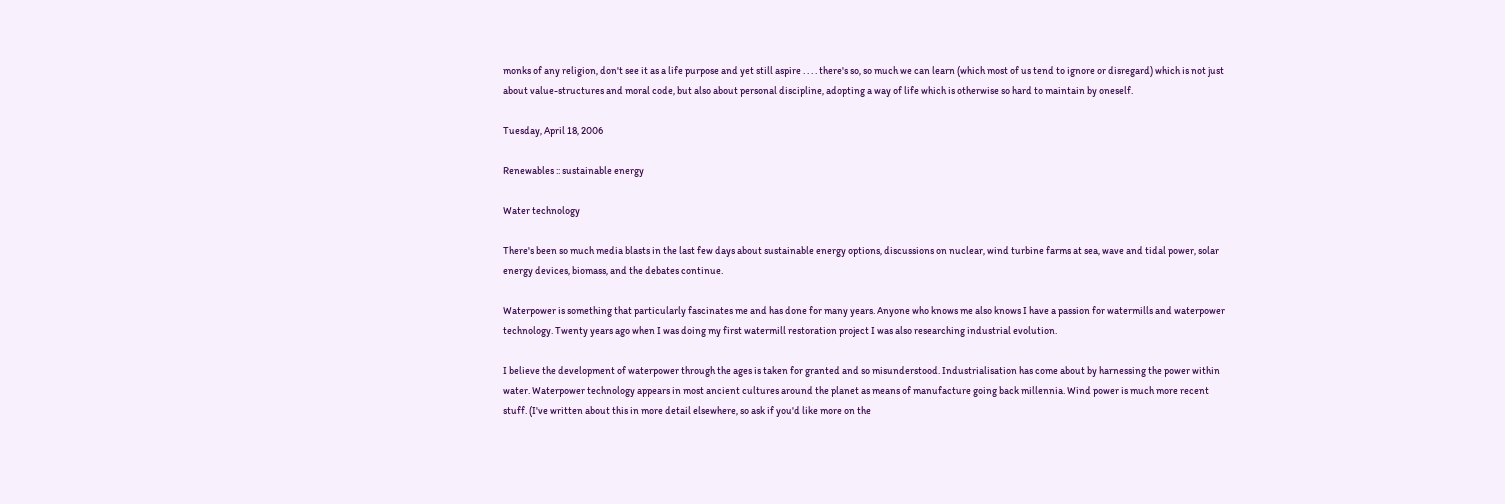monks of any religion, don't see it as a life purpose and yet still aspire . . . . there's so, so much we can learn (which most of us tend to ignore or disregard) which is not just about value-structures and moral code, but also about personal discipline, adopting a way of life which is otherwise so hard to maintain by oneself.

Tuesday, April 18, 2006

Renewables :: sustainable energy

Water technology

There's been so much media blasts in the last few days about sustainable energy options, discussions on nuclear, wind turbine farms at sea, wave and tidal power, solar energy devices, biomass, and the debates continue.

Waterpower is something that particularly fascinates me and has done for many years. Anyone who knows me also knows I have a passion for watermills and waterpower technology. Twenty years ago when I was doing my first watermill restoration project I was also researching industrial evolution.

I believe the development of waterpower through the ages is taken for granted and so misunderstood. Industrialisation has come about by harnessing the power within water. Waterpower technology appears in most ancient cultures around the planet as means of manufacture going back millennia. Wind power is much more recent stuff. (I've written about this in more detail elsewhere, so ask if you'd like more on the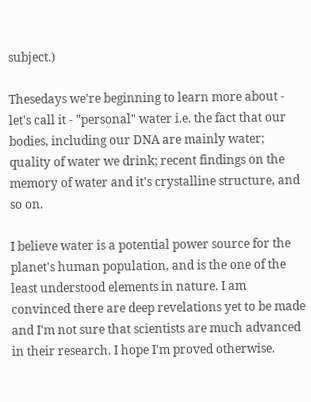subject.)

Thesedays we're beginning to learn more about - let's call it - "personal" water i.e. the fact that our bodies, including our DNA are mainly water; quality of water we drink; recent findings on the memory of water and it's crystalline structure, and so on.

I believe water is a potential power source for the planet's human population, and is the one of the least understood elements in nature. I am convinced there are deep revelations yet to be made and I'm not sure that scientists are much advanced in their research. I hope I'm proved otherwise.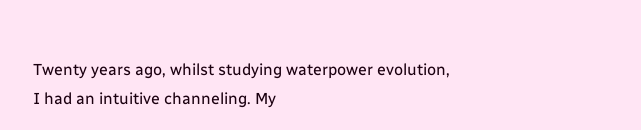Twenty years ago, whilst studying waterpower evolution, I had an intuitive channeling. My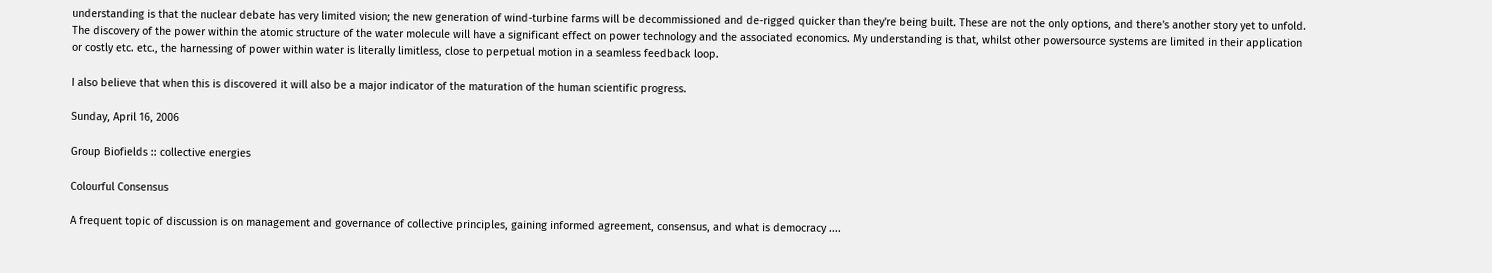understanding is that the nuclear debate has very limited vision; the new generation of wind-turbine farms will be decommissioned and de-rigged quicker than they're being built. These are not the only options, and there's another story yet to unfold. The discovery of the power within the atomic structure of the water molecule will have a significant effect on power technology and the associated economics. My understanding is that, whilst other powersource systems are limited in their application or costly etc. etc., the harnessing of power within water is literally limitless, close to perpetual motion in a seamless feedback loop.

I also believe that when this is discovered it will also be a major indicator of the maturation of the human scientific progress.

Sunday, April 16, 2006

Group Biofields :: collective energies

Colourful Consensus

A frequent topic of discussion is on management and governance of collective principles, gaining informed agreement, consensus, and what is democracy ....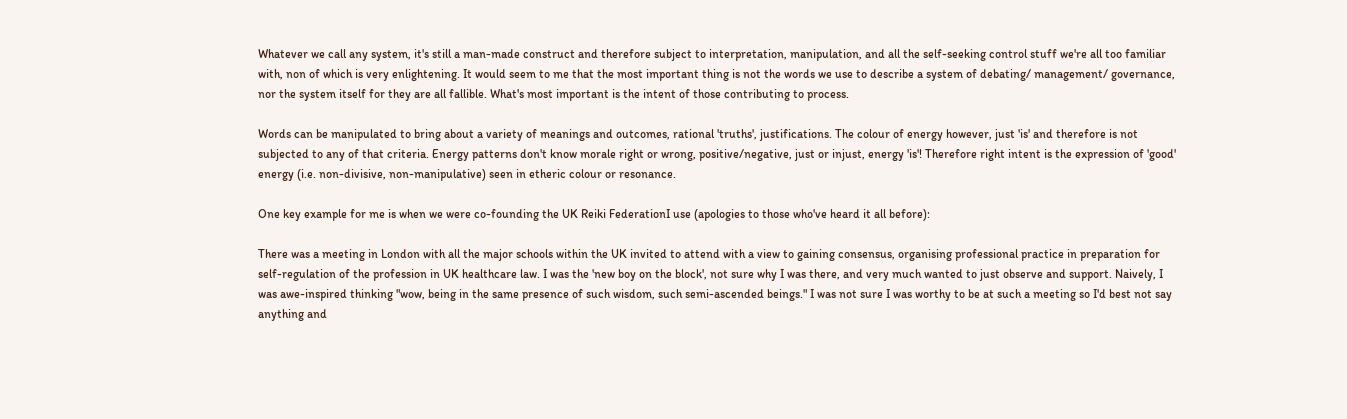Whatever we call any system, it's still a man-made construct and therefore subject to interpretation, manipulation, and all the self-seeking control stuff we're all too familiar with, non of which is very enlightening. It would seem to me that the most important thing is not the words we use to describe a system of debating/ management/ governance, nor the system itself for they are all fallible. What's most important is the intent of those contributing to process.

Words can be manipulated to bring about a variety of meanings and outcomes, rational 'truths', justifications. The colour of energy however, just 'is' and therefore is not subjected to any of that criteria. Energy patterns don't know morale right or wrong, positive/negative, just or injust, energy 'is'! Therefore right intent is the expression of 'good' energy (i.e. non-divisive, non-manipulative) seen in etheric colour or resonance.

One key example for me is when we were co-founding the UK Reiki FederationI use (apologies to those who've heard it all before):

There was a meeting in London with all the major schools within the UK invited to attend with a view to gaining consensus, organising professional practice in preparation for self-regulation of the profession in UK healthcare law. I was the 'new boy on the block', not sure why I was there, and very much wanted to just observe and support. Naively, I was awe-inspired thinking "wow, being in the same presence of such wisdom, such semi-ascended beings." I was not sure I was worthy to be at such a meeting so I'd best not say anything and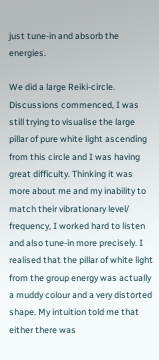just tune-in and absorb the energies.

We did a large Reiki-circle. Discussions commenced, I was still trying to visualise the large pillar of pure white light ascending from this circle and I was having great difficulty. Thinking it was more about me and my inability to match their vibrationary level/ frequency, I worked hard to listen and also tune-in more precisely. I realised that the pillar of white light from the group energy was actually a muddy colour and a very distorted shape. My intuition told me that either there was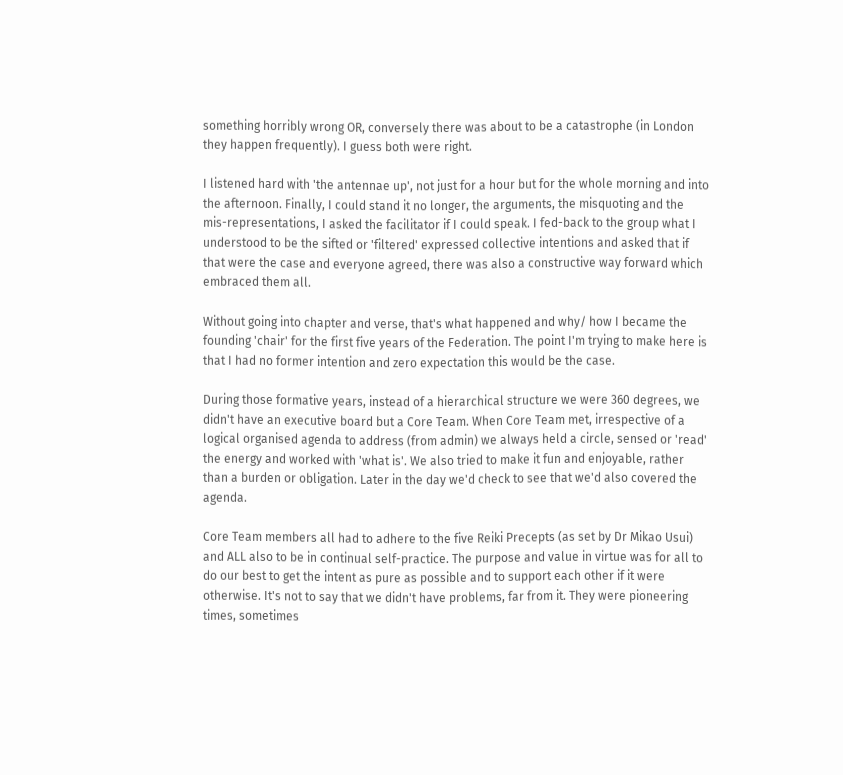something horribly wrong OR, conversely there was about to be a catastrophe (in London they happen frequently). I guess both were right.

I listened hard with 'the antennae up', not just for a hour but for the whole morning and into the afternoon. Finally, I could stand it no longer, the arguments, the misquoting and the mis-representations, I asked the facilitator if I could speak. I fed-back to the group what I understood to be the sifted or 'filtered' expressed collective intentions and asked that if that were the case and everyone agreed, there was also a constructive way forward which embraced them all.

Without going into chapter and verse, that's what happened and why/ how I became the founding 'chair' for the first five years of the Federation. The point I'm trying to make here is that I had no former intention and zero expectation this would be the case.

During those formative years, instead of a hierarchical structure we were 360 degrees, we didn't have an executive board but a Core Team. When Core Team met, irrespective of a logical organised agenda to address (from admin) we always held a circle, sensed or 'read' the energy and worked with 'what is'. We also tried to make it fun and enjoyable, rather than a burden or obligation. Later in the day we'd check to see that we'd also covered the agenda.

Core Team members all had to adhere to the five Reiki Precepts (as set by Dr Mikao Usui) and ALL also to be in continual self-practice. The purpose and value in virtue was for all to do our best to get the intent as pure as possible and to support each other if it were otherwise. It's not to say that we didn't have problems, far from it. They were pioneering times, sometimes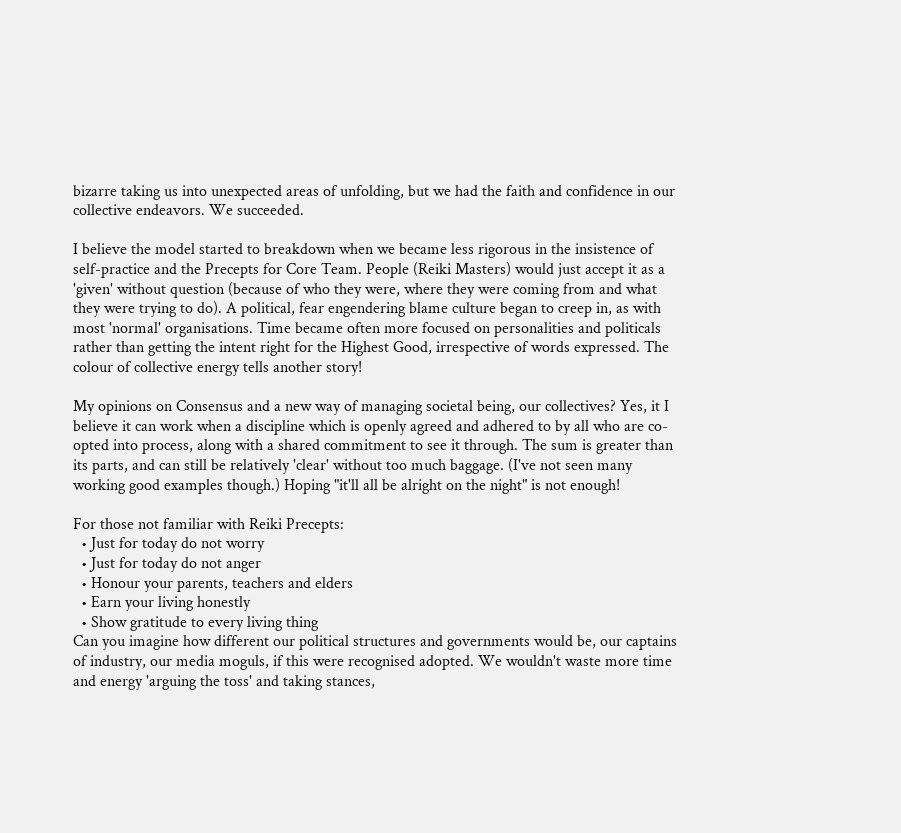bizarre taking us into unexpected areas of unfolding, but we had the faith and confidence in our collective endeavors. We succeeded.

I believe the model started to breakdown when we became less rigorous in the insistence of self-practice and the Precepts for Core Team. People (Reiki Masters) would just accept it as a 'given' without question (because of who they were, where they were coming from and what they were trying to do). A political, fear engendering blame culture began to creep in, as with most 'normal' organisations. Time became often more focused on personalities and politicals rather than getting the intent right for the Highest Good, irrespective of words expressed. The colour of collective energy tells another story!

My opinions on Consensus and a new way of managing societal being, our collectives? Yes, it I believe it can work when a discipline which is openly agreed and adhered to by all who are co-opted into process, along with a shared commitment to see it through. The sum is greater than its parts, and can still be relatively 'clear' without too much baggage. (I've not seen many working good examples though.) Hoping "it'll all be alright on the night" is not enough!

For those not familiar with Reiki Precepts:
  • Just for today do not worry
  • Just for today do not anger
  • Honour your parents, teachers and elders
  • Earn your living honestly
  • Show gratitude to every living thing
Can you imagine how different our political structures and governments would be, our captains of industry, our media moguls, if this were recognised adopted. We wouldn't waste more time and energy 'arguing the toss' and taking stances,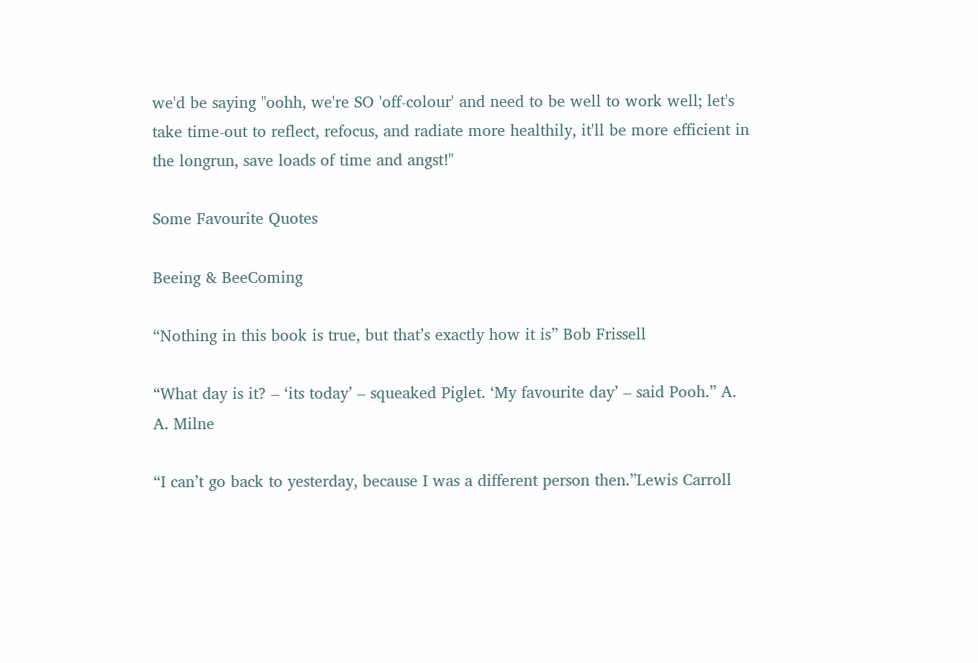we'd be saying "oohh, we're SO 'off-colour' and need to be well to work well; let's take time-out to reflect, refocus, and radiate more healthily, it'll be more efficient in the longrun, save loads of time and angst!"

Some Favourite Quotes

Beeing & BeeComing

“Nothing in this book is true, but that’s exactly how it is” Bob Frissell

“What day is it? – ‘its today’ – squeaked Piglet. ‘My favourite day’ – said Pooh.” A. A. Milne

“I can’t go back to yesterday, because I was a different person then.”Lewis Carroll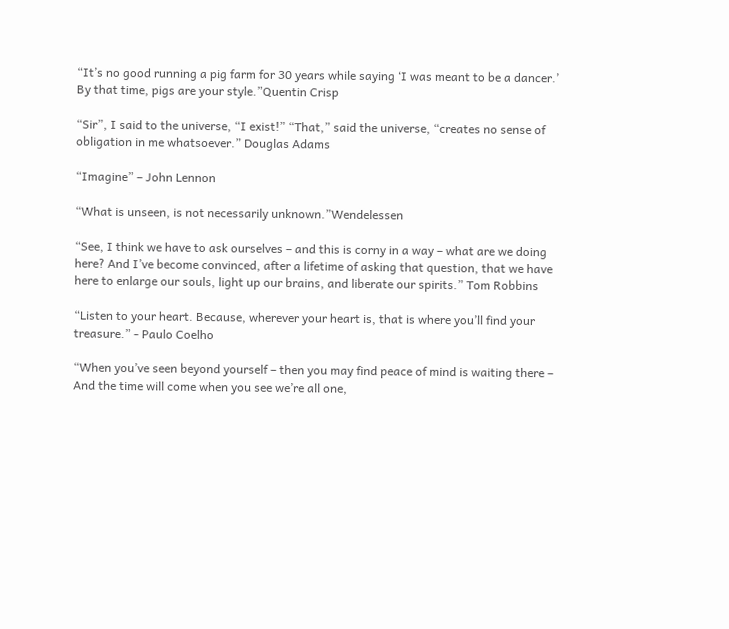“It’s no good running a pig farm for 30 years while saying ‘I was meant to be a dancer.’ By that time, pigs are your style.”Quentin Crisp

“Sir”, I said to the universe, “I exist!” “That,” said the universe, “creates no sense of obligation in me whatsoever.” Douglas Adams

“Imagine” – John Lennon

“What is unseen, is not necessarily unknown.”Wendelessen

“See, I think we have to ask ourselves – and this is corny in a way – what are we doing here? And I’ve become convinced, after a lifetime of asking that question, that we have here to enlarge our souls, light up our brains, and liberate our spirits.” Tom Robbins

“Listen to your heart. Because, wherever your heart is, that is where you’ll find your treasure.” - Paulo Coelho

“When you’ve seen beyond yourself – then you may find peace of mind is waiting there – And the time will come when you see we’re all one,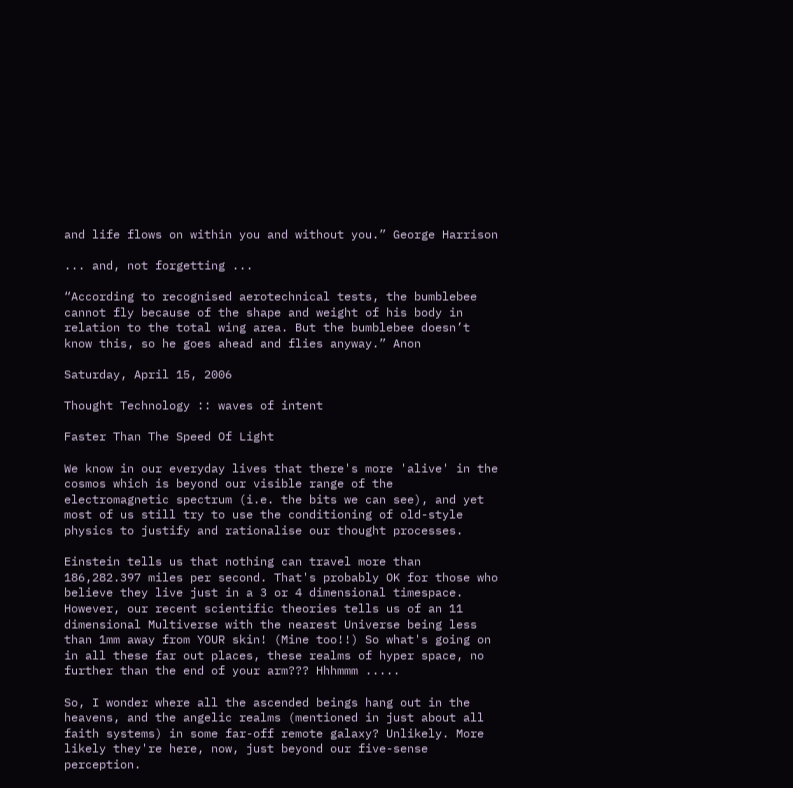and life flows on within you and without you.” George Harrison

... and, not forgetting ...

“According to recognised aerotechnical tests, the bumblebee cannot fly because of the shape and weight of his body in relation to the total wing area. But the bumblebee doesn’t know this, so he goes ahead and flies anyway.” Anon

Saturday, April 15, 2006

Thought Technology :: waves of intent

Faster Than The Speed Of Light

We know in our everyday lives that there's more 'alive' in the cosmos which is beyond our visible range of the electromagnetic spectrum (i.e. the bits we can see), and yet most of us still try to use the conditioning of old-style physics to justify and rationalise our thought processes.

Einstein tells us that nothing can travel more than 186,282.397 miles per second. That's probably OK for those who believe they live just in a 3 or 4 dimensional timespace. However, our recent scientific theories tells us of an 11 dimensional Multiverse with the nearest Universe being less than 1mm away from YOUR skin! (Mine too!!) So what's going on in all these far out places, these realms of hyper space, no further than the end of your arm??? Hhhmmm .....

So, I wonder where all the ascended beings hang out in the heavens, and the angelic realms (mentioned in just about all faith systems) in some far-off remote galaxy? Unlikely. More likely they're here, now, just beyond our five-sense perception.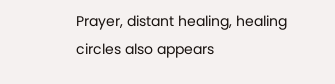Prayer, distant healing, healing circles also appears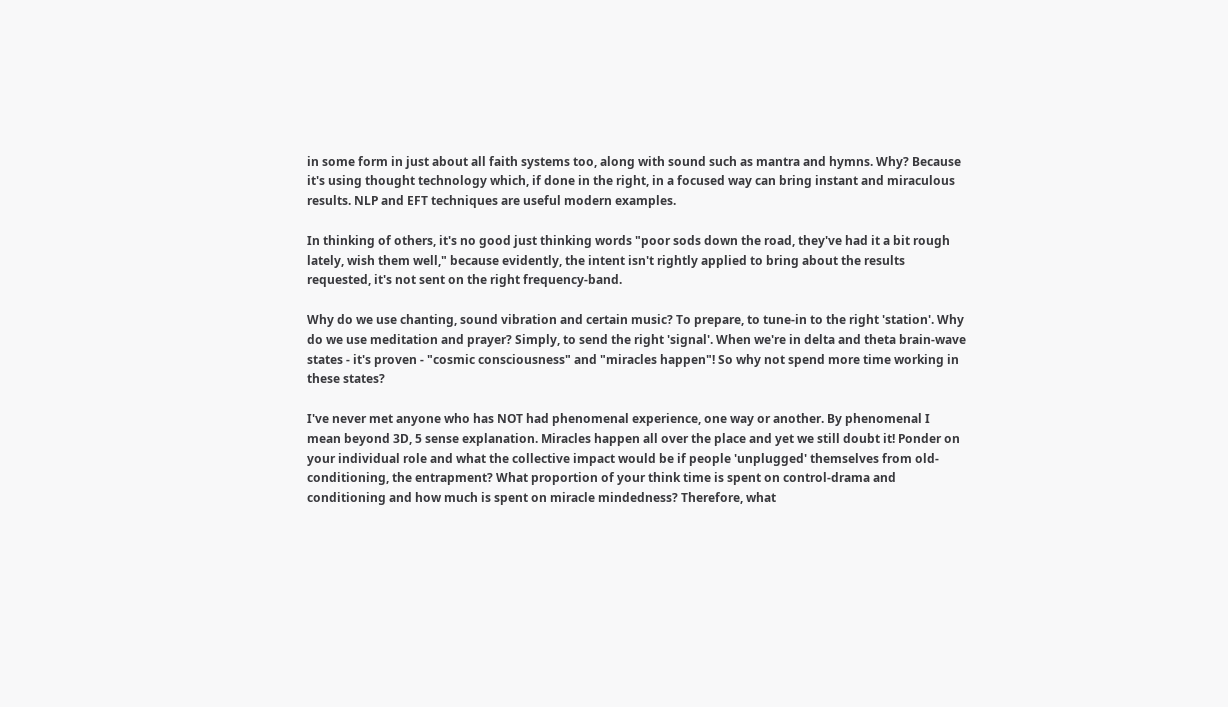in some form in just about all faith systems too, along with sound such as mantra and hymns. Why? Because it's using thought technology which, if done in the right, in a focused way can bring instant and miraculous results. NLP and EFT techniques are useful modern examples.

In thinking of others, it's no good just thinking words "poor sods down the road, they've had it a bit rough lately, wish them well," because evidently, the intent isn't rightly applied to bring about the results requested, it's not sent on the right frequency-band.

Why do we use chanting, sound vibration and certain music? To prepare, to tune-in to the right 'station'. Why do we use meditation and prayer? Simply, to send the right 'signal'. When we're in delta and theta brain-wave states - it's proven - "cosmic consciousness" and "miracles happen"! So why not spend more time working in these states?

I've never met anyone who has NOT had phenomenal experience, one way or another. By phenomenal I mean beyond 3D, 5 sense explanation. Miracles happen all over the place and yet we still doubt it! Ponder on your individual role and what the collective impact would be if people 'unplugged' themselves from old-conditioning, the entrapment? What proportion of your think time is spent on control-drama and conditioning and how much is spent on miracle mindedness? Therefore, what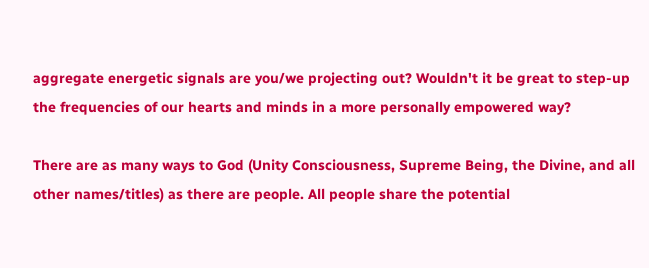aggregate energetic signals are you/we projecting out? Wouldn't it be great to step-up the frequencies of our hearts and minds in a more personally empowered way?

There are as many ways to God (Unity Consciousness, Supreme Being, the Divine, and all other names/titles) as there are people. All people share the potential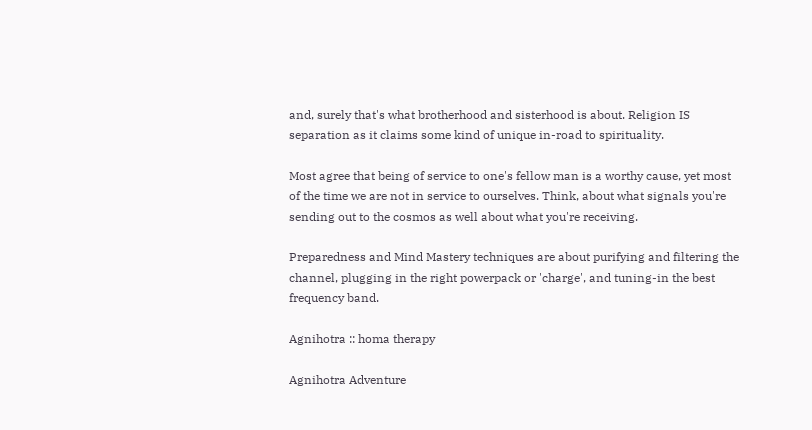and, surely that's what brotherhood and sisterhood is about. Religion IS separation as it claims some kind of unique in-road to spirituality.

Most agree that being of service to one's fellow man is a worthy cause, yet most of the time we are not in service to ourselves. Think, about what signals you're sending out to the cosmos as well about what you're receiving.

Preparedness and Mind Mastery techniques are about purifying and filtering the channel, plugging in the right powerpack or 'charge', and tuning-in the best frequency band.

Agnihotra :: homa therapy

Agnihotra Adventure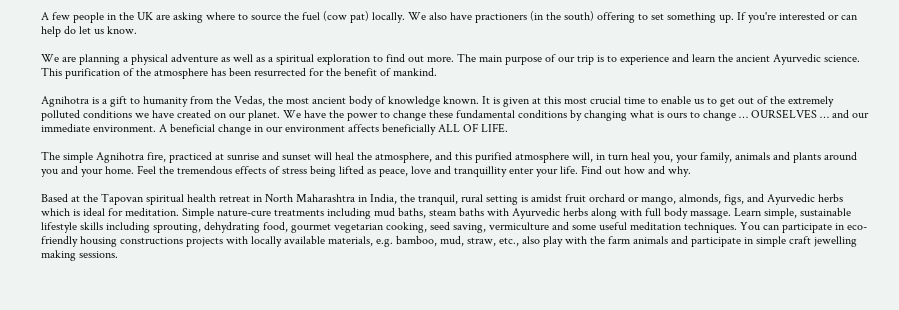A few people in the UK are asking where to source the fuel (cow pat) locally. We also have practioners (in the south) offering to set something up. If you're interested or can help do let us know.

We are planning a physical adventure as well as a spiritual exploration to find out more. The main purpose of our trip is to experience and learn the ancient Ayurvedic science. This purification of the atmosphere has been resurrected for the benefit of mankind.

Agnihotra is a gift to humanity from the Vedas, the most ancient body of knowledge known. It is given at this most crucial time to enable us to get out of the extremely polluted conditions we have created on our planet. We have the power to change these fundamental conditions by changing what is ours to change … OURSELVES … and our immediate environment. A beneficial change in our environment affects beneficially ALL OF LIFE.

The simple Agnihotra fire, practiced at sunrise and sunset will heal the atmosphere, and this purified atmosphere will, in turn heal you, your family, animals and plants around you and your home. Feel the tremendous effects of stress being lifted as peace, love and tranquillity enter your life. Find out how and why.

Based at the Tapovan spiritual health retreat in North Maharashtra in India, the tranquil, rural setting is amidst fruit orchard or mango, almonds, figs, and Ayurvedic herbs which is ideal for meditation. Simple nature-cure treatments including mud baths, steam baths with Ayurvedic herbs along with full body massage. Learn simple, sustainable lifestyle skills including sprouting, dehydrating food, gourmet vegetarian cooking, seed saving, vermiculture and some useful meditation techniques. You can participate in eco-friendly housing constructions projects with locally available materials, e.g. bamboo, mud, straw, etc., also play with the farm animals and participate in simple craft jewelling making sessions.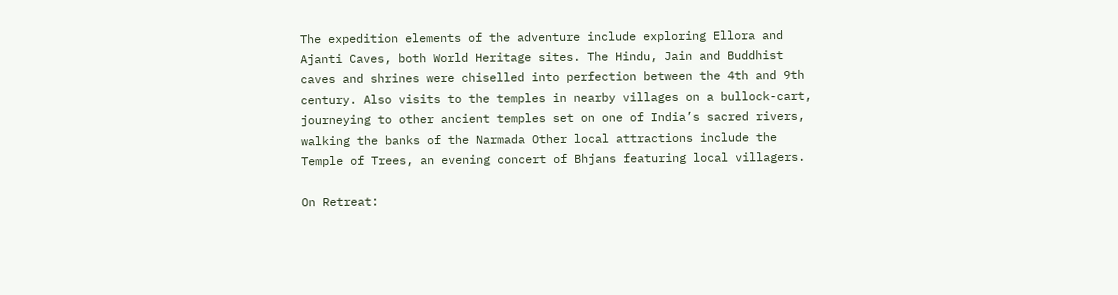The expedition elements of the adventure include exploring Ellora and Ajanti Caves, both World Heritage sites. The Hindu, Jain and Buddhist caves and shrines were chiselled into perfection between the 4th and 9th century. Also visits to the temples in nearby villages on a bullock-cart, journeying to other ancient temples set on one of India’s sacred rivers, walking the banks of the Narmada Other local attractions include the Temple of Trees, an evening concert of Bhjans featuring local villagers.

On Retreat: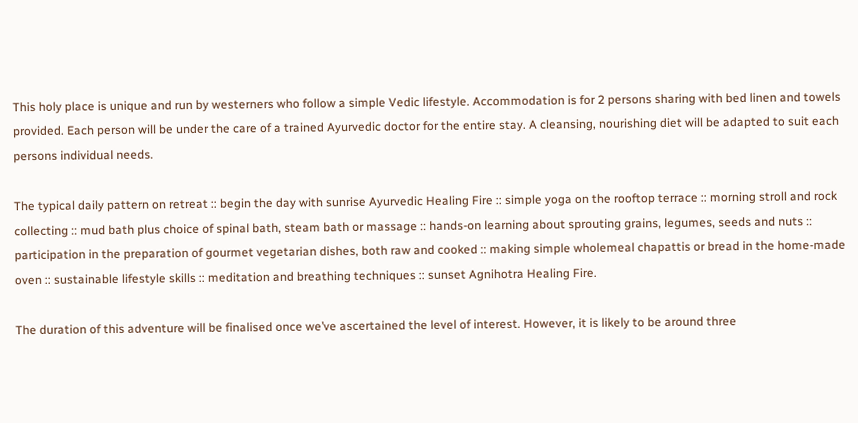This holy place is unique and run by westerners who follow a simple Vedic lifestyle. Accommodation is for 2 persons sharing with bed linen and towels provided. Each person will be under the care of a trained Ayurvedic doctor for the entire stay. A cleansing, nourishing diet will be adapted to suit each persons individual needs.

The typical daily pattern on retreat :: begin the day with sunrise Ayurvedic Healing Fire :: simple yoga on the rooftop terrace :: morning stroll and rock collecting :: mud bath plus choice of spinal bath, steam bath or massage :: hands-on learning about sprouting grains, legumes, seeds and nuts :: participation in the preparation of gourmet vegetarian dishes, both raw and cooked :: making simple wholemeal chapattis or bread in the home-made oven :: sustainable lifestyle skills :: meditation and breathing techniques :: sunset Agnihotra Healing Fire.

The duration of this adventure will be finalised once we’ve ascertained the level of interest. However, it is likely to be around three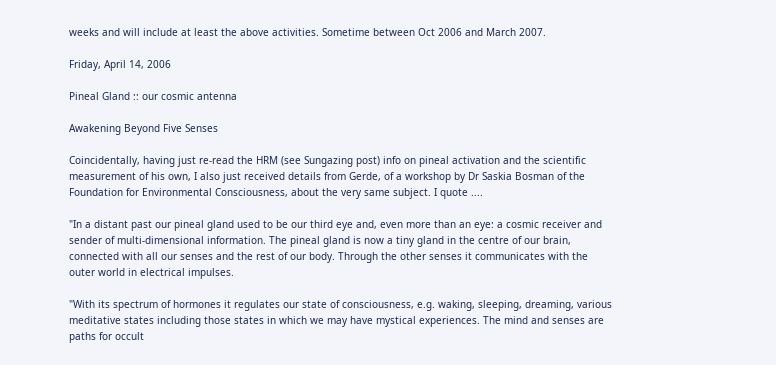weeks and will include at least the above activities. Sometime between Oct 2006 and March 2007.

Friday, April 14, 2006

Pineal Gland :: our cosmic antenna

Awakening Beyond Five Senses

Coincidentally, having just re-read the HRM (see Sungazing post) info on pineal activation and the scientific measurement of his own, I also just received details from Gerde, of a workshop by Dr Saskia Bosman of the Foundation for Environmental Consciousness, about the very same subject. I quote ....

"In a distant past our pineal gland used to be our third eye and, even more than an eye: a cosmic receiver and sender of multi-dimensional information. The pineal gland is now a tiny gland in the centre of our brain, connected with all our senses and the rest of our body. Through the other senses it communicates with the outer world in electrical impulses.

"With its spectrum of hormones it regulates our state of consciousness, e.g. waking, sleeping, dreaming, various meditative states including those states in which we may have mystical experiences. The mind and senses are paths for occult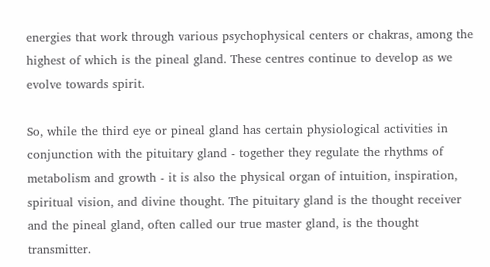energies that work through various psychophysical centers or chakras, among the highest of which is the pineal gland. These centres continue to develop as we evolve towards spirit.

So, while the third eye or pineal gland has certain physiological activities in conjunction with the pituitary gland - together they regulate the rhythms of metabolism and growth - it is also the physical organ of intuition, inspiration, spiritual vision, and divine thought. The pituitary gland is the thought receiver and the pineal gland, often called our true master gland, is the thought transmitter.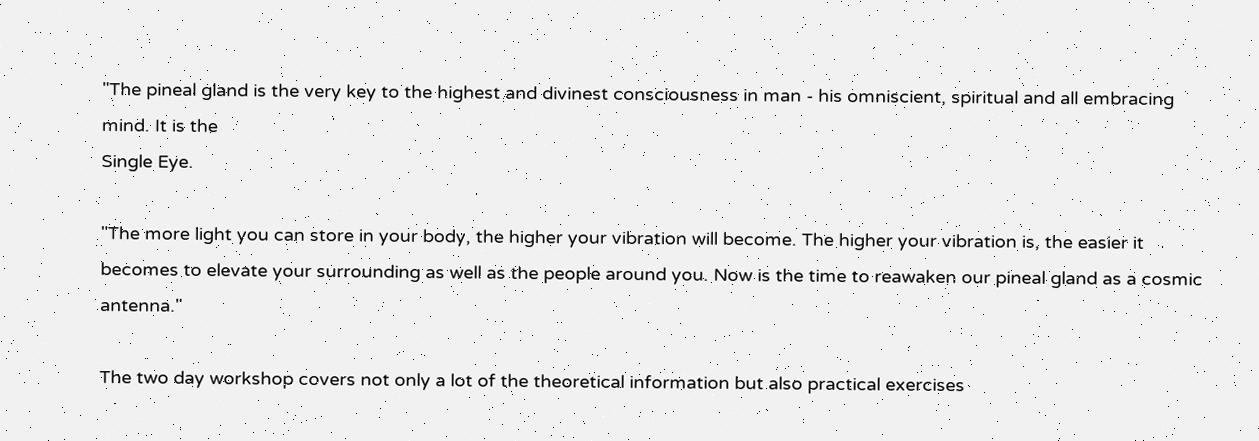"The pineal gland is the very key to the highest and divinest consciousness in man - his omniscient, spiritual and all embracing mind. It is the
Single Eye.

"The more light you can store in your body, the higher your vibration will become. The higher your vibration is, the easier it becomes to elevate your surrounding as well as the people around you. Now is the time to reawaken our pineal gland as a cosmic antenna."

The two day workshop covers not only a lot of the theoretical information but also practical exercises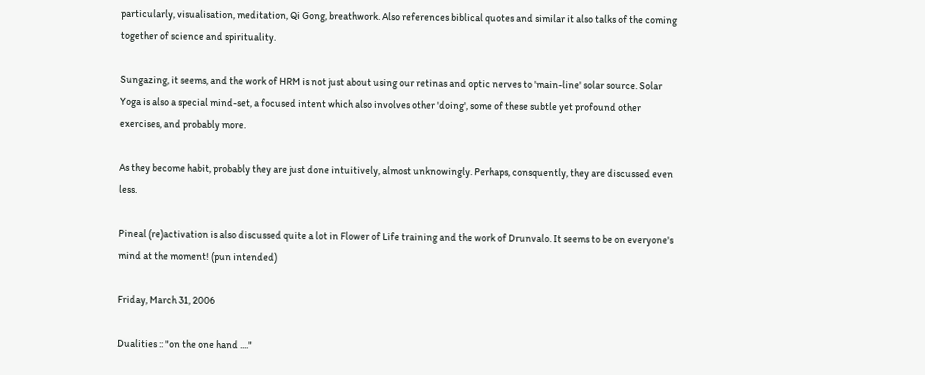particularly, visualisation, meditation, Qi Gong, breathwork. Also references biblical quotes and similar it also talks of the coming together of science and spirituality.

Sungazing, it seems, and the work of HRM is not just about using our retinas and optic nerves to 'main-line' solar source. Solar Yoga is also a special mind-set, a focused intent which also involves other 'doing', some of these subtle yet profound other exercises, and probably more.

As they become habit, probably they are just done intuitively, almost unknowingly. Perhaps, consquently, they are discussed even less.

Pineal (re)activation is also discussed quite a lot in Flower of Life training and the work of Drunvalo. It seems to be on everyone's mind at the moment! (pun intended)

Friday, March 31, 2006

Dualities :: "on the one hand ...."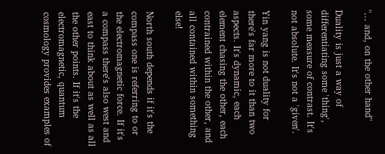"... and, on the other hand"

Duality is just a way of differentiating some 'thing', some measure of contrast. It's not absolute. It's not a 'given'.

Yin yang is not duality for there's far more to it than two aspects. It's dynamic, each element chasing the other, each contrained within the other, and all contained within something else!

North south depends if it's the compass one is referring to or the electromagnetic force. If it's a compass there's also west and east to think about as well as all the other points. If it's the electromagnetic, quantum cosmology provides examples of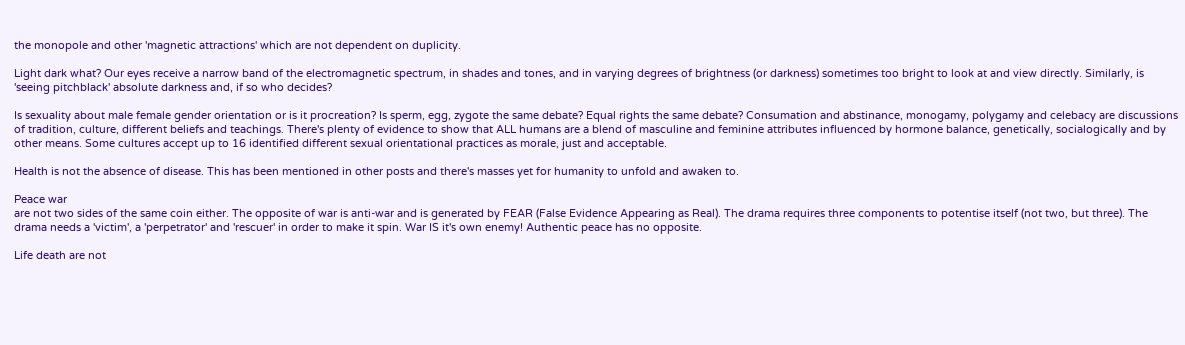the monopole and other 'magnetic attractions' which are not dependent on duplicity.

Light dark what? Our eyes receive a narrow band of the electromagnetic spectrum, in shades and tones, and in varying degrees of brightness (or darkness) sometimes too bright to look at and view directly. Similarly, is 'seeing pitchblack' absolute darkness and, if so who decides?

Is sexuality about male female gender orientation or is it procreation? Is sperm, egg, zygote the same debate? Equal rights the same debate? Consumation and abstinance, monogamy, polygamy and celebacy are discussions of tradition, culture, different beliefs and teachings. There's plenty of evidence to show that ALL humans are a blend of masculine and feminine attributes influenced by hormone balance, genetically, socialogically and by other means. Some cultures accept up to 16 identified different sexual orientational practices as morale, just and acceptable.

Health is not the absence of disease. This has been mentioned in other posts and there's masses yet for humanity to unfold and awaken to.

Peace war
are not two sides of the same coin either. The opposite of war is anti-war and is generated by FEAR (False Evidence Appearing as Real). The drama requires three components to potentise itself (not two, but three). The drama needs a 'victim', a 'perpetrator' and 'rescuer' in order to make it spin. War IS it's own enemy! Authentic peace has no opposite.

Life death are not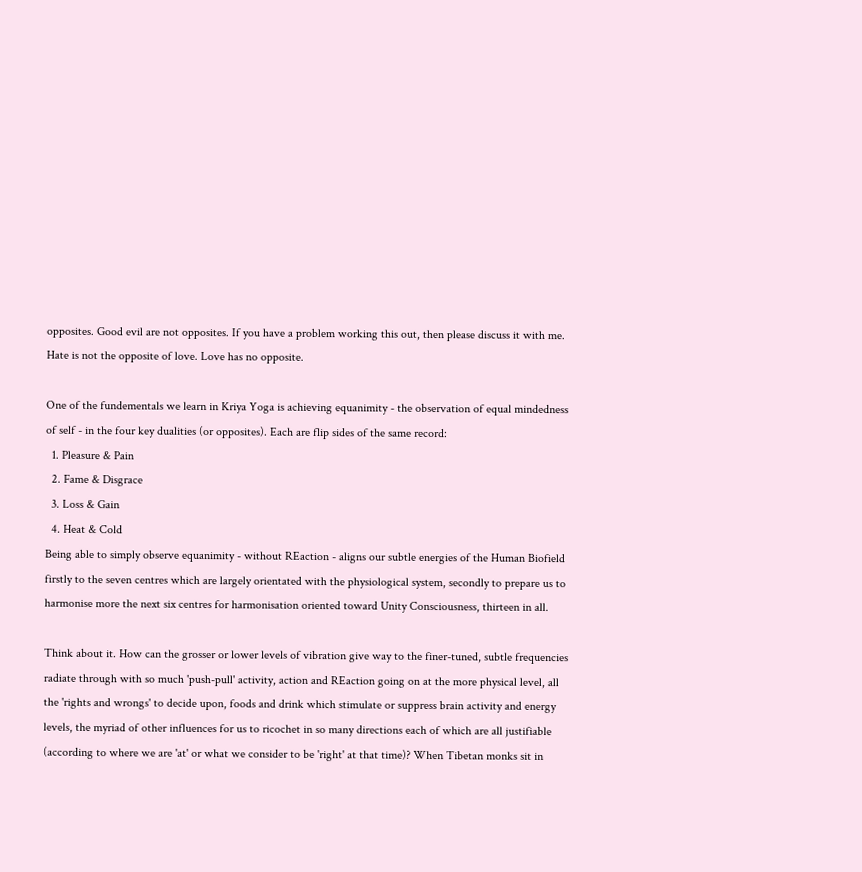opposites. Good evil are not opposites. If you have a problem working this out, then please discuss it with me. Hate is not the opposite of love. Love has no opposite.

One of the fundementals we learn in Kriya Yoga is achieving equanimity - the observation of equal mindedness of self - in the four key dualities (or opposites). Each are flip sides of the same record:
  1. Pleasure & Pain
  2. Fame & Disgrace
  3. Loss & Gain
  4. Heat & Cold
Being able to simply observe equanimity - without REaction - aligns our subtle energies of the Human Biofield firstly to the seven centres which are largely orientated with the physiological system, secondly to prepare us to harmonise more the next six centres for harmonisation oriented toward Unity Consciousness, thirteen in all.

Think about it. How can the grosser or lower levels of vibration give way to the finer-tuned, subtle frequencies radiate through with so much 'push-pull' activity, action and REaction going on at the more physical level, all the 'rights and wrongs' to decide upon, foods and drink which stimulate or suppress brain activity and energy levels, the myriad of other influences for us to ricochet in so many directions each of which are all justifiable (according to where we are 'at' or what we consider to be 'right' at that time)? When Tibetan monks sit in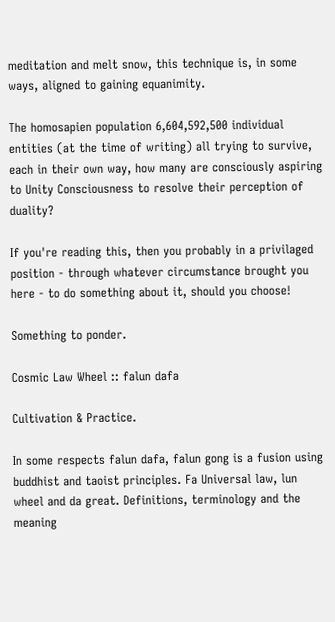meditation and melt snow, this technique is, in some ways, aligned to gaining equanimity.

The homosapien population 6,604,592,500 individual entities (at the time of writing) all trying to survive, each in their own way, how many are consciously aspiring to Unity Consciousness to resolve their perception of duality?

If you're reading this, then you probably in a privilaged position - through whatever circumstance brought you here - to do something about it, should you choose!

Something to ponder.

Cosmic Law Wheel :: falun dafa

Cultivation & Practice.

In some respects falun dafa, falun gong is a fusion using buddhist and taoist principles. Fa Universal law, lun wheel and da great. Definitions, terminology and the meaning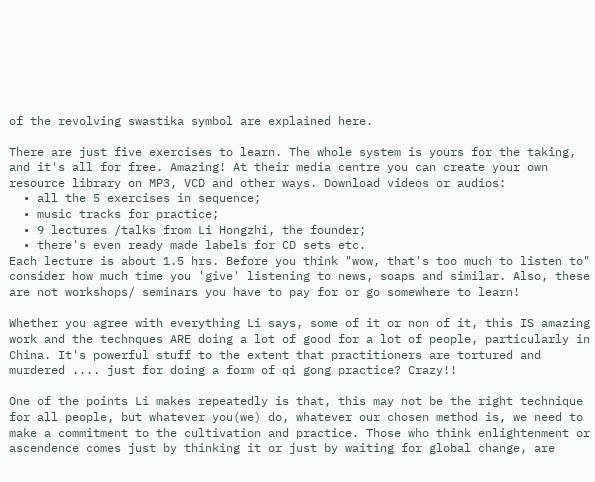of the revolving swastika symbol are explained here.

There are just five exercises to learn. The whole system is yours for the taking, and it's all for free. Amazing! At their media centre you can create your own resource library on MP3, VCD and other ways. Download videos or audios:
  • all the 5 exercises in sequence;
  • music tracks for practice;
  • 9 lectures /talks from Li Hongzhi, the founder;
  • there's even ready made labels for CD sets etc.
Each lecture is about 1.5 hrs. Before you think "wow, that's too much to listen to" consider how much time you 'give' listening to news, soaps and similar. Also, these are not workshops/ seminars you have to pay for or go somewhere to learn!

Whether you agree with everything Li says, some of it or non of it, this IS amazing work and the technques ARE doing a lot of good for a lot of people, particularly in China. It's powerful stuff to the extent that practitioners are tortured and murdered .... just for doing a form of qi gong practice? Crazy!!

One of the points Li makes repeatedly is that, this may not be the right technique for all people, but whatever you(we) do, whatever our chosen method is, we need to make a commitment to the cultivation and practice. Those who think enlightenment or ascendence comes just by thinking it or just by waiting for global change, are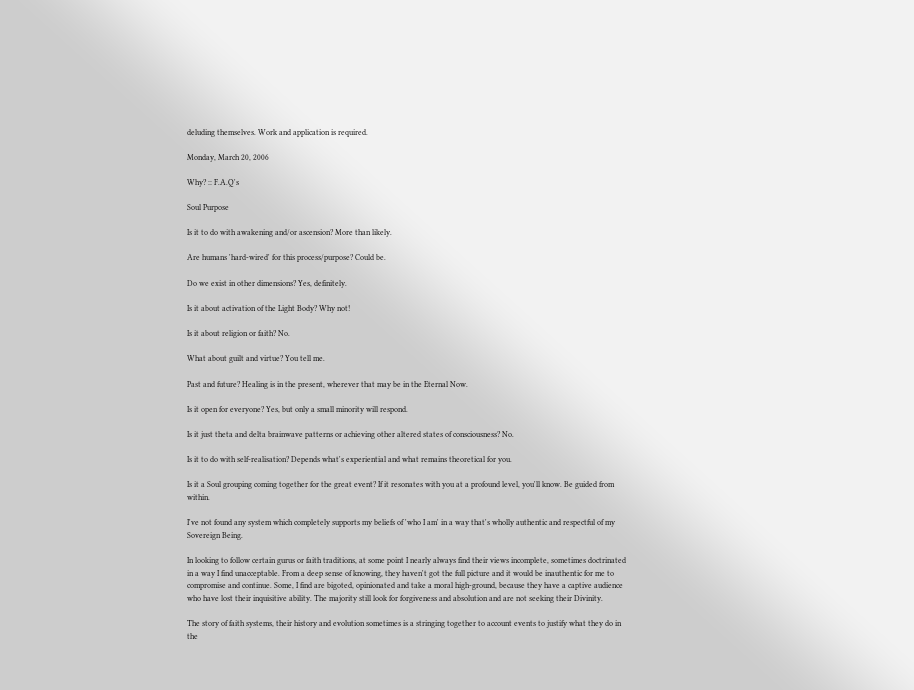deluding themselves. Work and application is required.

Monday, March 20, 2006

Why? :: F.A.Q's

Soul Purpose

Is it to do with awakening and/or ascension? More than likely.

Are humans 'hard-wired' for this process/purpose? Could be.

Do we exist in other dimensions? Yes, definitely.

Is it about activation of the Light Body? Why not!

Is it about religion or faith? No.

What about guilt and virtue? You tell me.

Past and future? Healing is in the present, wherever that may be in the Eternal Now.

Is it open for everyone? Yes, but only a small minority will respond.

Is it just theta and delta brainwave patterns or achieving other altered states of consciousness? No.

Is it to do with self-realisation? Depends what's experiential and what remains theoretical for you.

Is it a Soul grouping coming together for the great event? If it resonates with you at a profound level, you'll know. Be guided from within.

I've not found any system which completely supports my beliefs of 'who I am' in a way that's wholly authentic and respectful of my Sovereign Being.

In looking to follow certain gurus or faith traditions, at some point I nearly always find their views incomplete, sometimes doctrinated in a way I find unacceptable. From a deep sense of knowing, they haven't got the full picture and it would be inauthentic for me to compromise and continue. Some, I find are bigoted, opinionated and take a moral high-ground, because they have a captive audience who have lost their inquisitive ability. The majority still look for forgiveness and absolution and are not seeking their Divinity.

The story of faith systems, their history and evolution sometimes is a stringing together to account events to justify what they do in the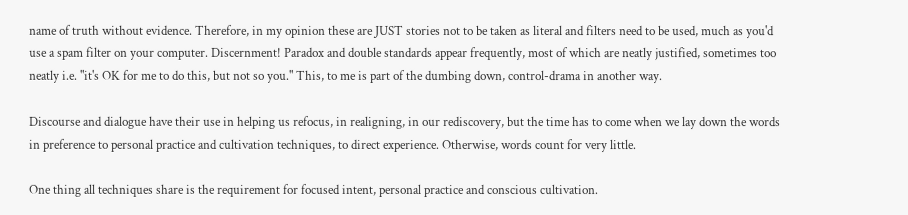name of truth without evidence. Therefore, in my opinion these are JUST stories not to be taken as literal and filters need to be used, much as you'd use a spam filter on your computer. Discernment! Paradox and double standards appear frequently, most of which are neatly justified, sometimes too neatly i.e. "it's OK for me to do this, but not so you." This, to me is part of the dumbing down, control-drama in another way.

Discourse and dialogue have their use in helping us refocus, in realigning, in our rediscovery, but the time has to come when we lay down the words in preference to personal practice and cultivation techniques, to direct experience. Otherwise, words count for very little.

One thing all techniques share is the requirement for focused intent, personal practice and conscious cultivation.